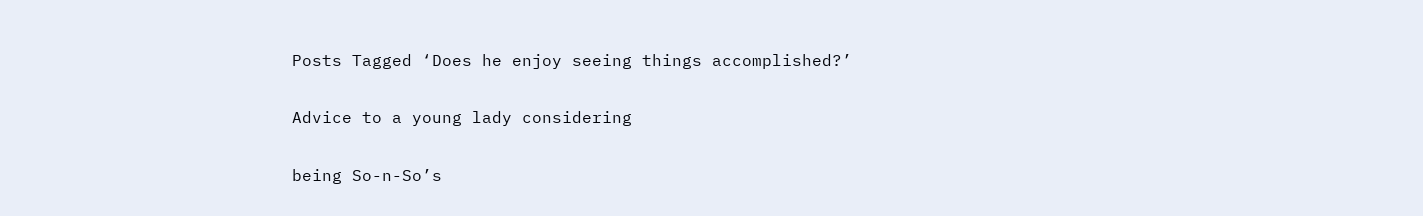Posts Tagged ‘Does he enjoy seeing things accomplished?’

Advice to a young lady considering

being So-n-So’s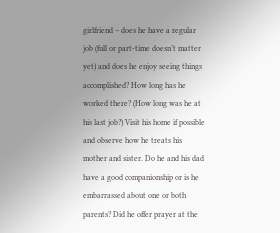girlfriend – does he have a regular job (full or part-time doesn’t matter yet) and does he enjoy seeing things accomplished? How long has he worked there? (How long was he at his last job?) Visit his home if possible and observe how he treats his mother and sister. Do he and his dad have a good companionship or is he embarrassed about one or both parents? Did he offer prayer at the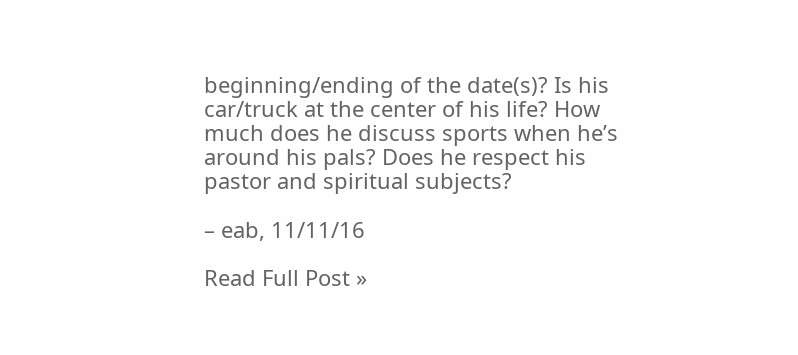beginning/ending of the date(s)? Is his car/truck at the center of his life? How much does he discuss sports when he’s around his pals? Does he respect his pastor and spiritual subjects?

– eab, 11/11/16

Read Full Post »